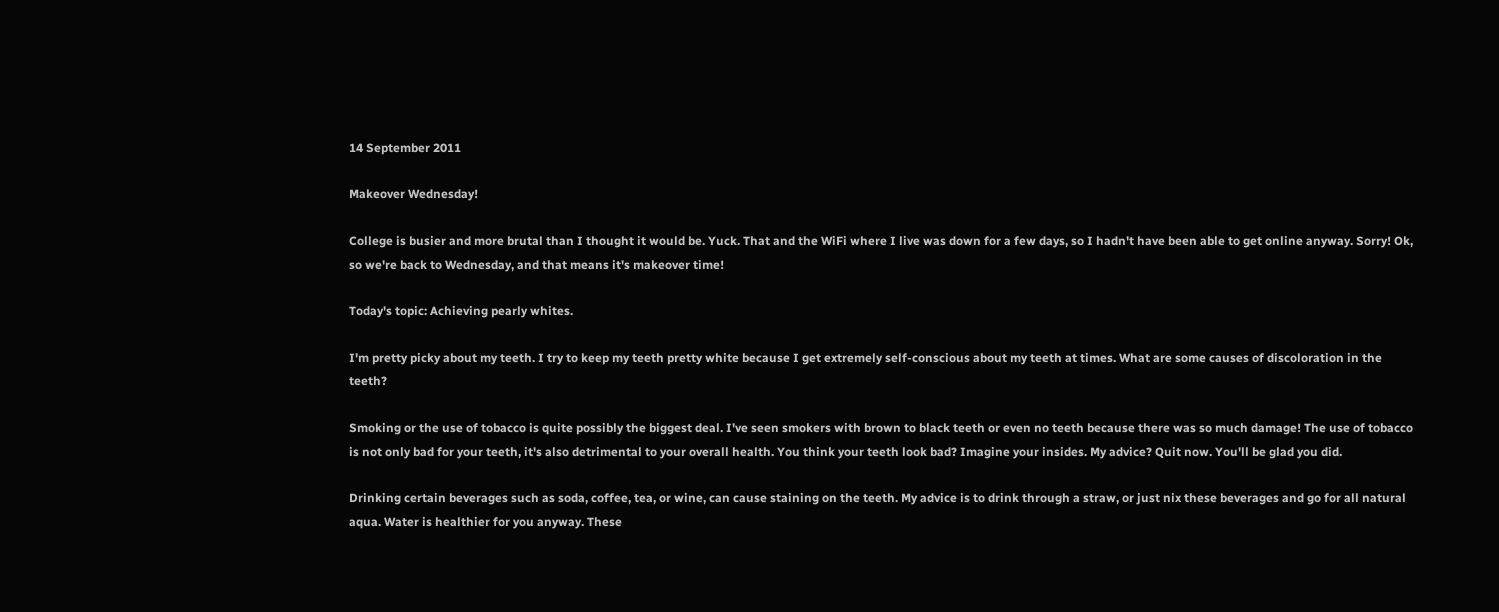14 September 2011

Makeover Wednesday!

College is busier and more brutal than I thought it would be. Yuck. That and the WiFi where I live was down for a few days, so I hadn't have been able to get online anyway. Sorry! Ok, so we're back to Wednesday, and that means it's makeover time!

Today's topic: Achieving pearly whites.

I'm pretty picky about my teeth. I try to keep my teeth pretty white because I get extremely self-conscious about my teeth at times. What are some causes of discoloration in the teeth?

Smoking or the use of tobacco is quite possibly the biggest deal. I've seen smokers with brown to black teeth or even no teeth because there was so much damage! The use of tobacco is not only bad for your teeth, it's also detrimental to your overall health. You think your teeth look bad? Imagine your insides. My advice? Quit now. You'll be glad you did.

Drinking certain beverages such as soda, coffee, tea, or wine, can cause staining on the teeth. My advice is to drink through a straw, or just nix these beverages and go for all natural aqua. Water is healthier for you anyway. These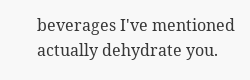beverages I've mentioned actually dehydrate you.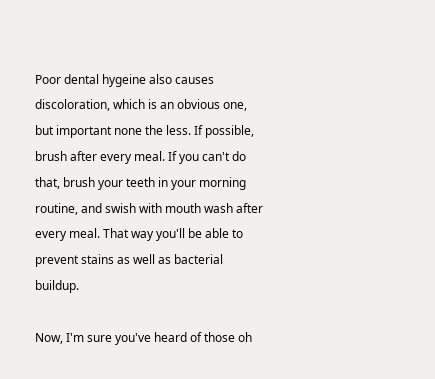Poor dental hygeine also causes discoloration, which is an obvious one, but important none the less. If possible, brush after every meal. If you can't do that, brush your teeth in your morning routine, and swish with mouth wash after every meal. That way you'll be able to prevent stains as well as bacterial buildup.

Now, I'm sure you've heard of those oh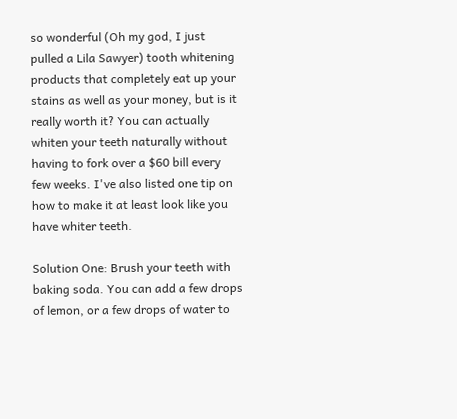so wonderful (Oh my god, I just pulled a Lila Sawyer) tooth whitening products that completely eat up your stains as well as your money, but is it really worth it? You can actually whiten your teeth naturally without having to fork over a $60 bill every few weeks. I've also listed one tip on how to make it at least look like you have whiter teeth.

Solution One: Brush your teeth with baking soda. You can add a few drops of lemon, or a few drops of water to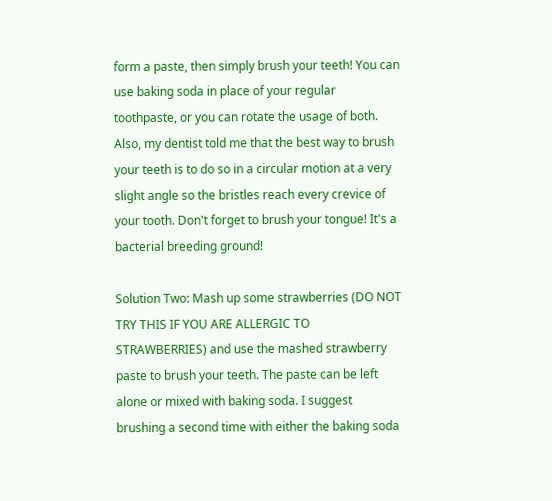form a paste, then simply brush your teeth! You can use baking soda in place of your regular toothpaste, or you can rotate the usage of both. Also, my dentist told me that the best way to brush your teeth is to do so in a circular motion at a very slight angle so the bristles reach every crevice of your tooth. Don't forget to brush your tongue! It's a bacterial breeding ground!

Solution Two: Mash up some strawberries (DO NOT TRY THIS IF YOU ARE ALLERGIC TO STRAWBERRIES) and use the mashed strawberry paste to brush your teeth. The paste can be left alone or mixed with baking soda. I suggest brushing a second time with either the baking soda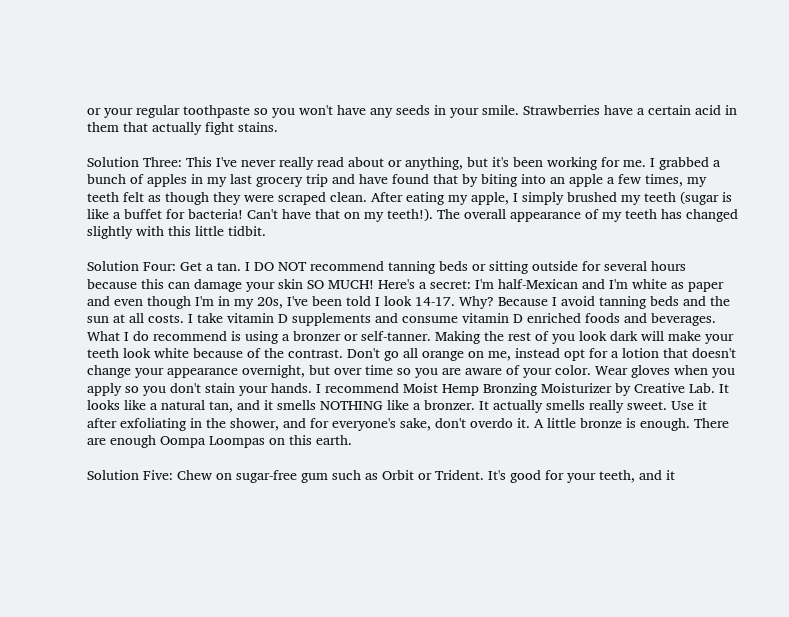or your regular toothpaste so you won't have any seeds in your smile. Strawberries have a certain acid in them that actually fight stains.

Solution Three: This I've never really read about or anything, but it's been working for me. I grabbed a bunch of apples in my last grocery trip and have found that by biting into an apple a few times, my teeth felt as though they were scraped clean. After eating my apple, I simply brushed my teeth (sugar is like a buffet for bacteria! Can't have that on my teeth!). The overall appearance of my teeth has changed slightly with this little tidbit.

Solution Four: Get a tan. I DO NOT recommend tanning beds or sitting outside for several hours because this can damage your skin SO MUCH! Here's a secret: I'm half-Mexican and I'm white as paper and even though I'm in my 20s, I've been told I look 14-17. Why? Because I avoid tanning beds and the sun at all costs. I take vitamin D supplements and consume vitamin D enriched foods and beverages. What I do recommend is using a bronzer or self-tanner. Making the rest of you look dark will make your teeth look white because of the contrast. Don't go all orange on me, instead opt for a lotion that doesn't change your appearance overnight, but over time so you are aware of your color. Wear gloves when you apply so you don't stain your hands. I recommend Moist Hemp Bronzing Moisturizer by Creative Lab. It looks like a natural tan, and it smells NOTHING like a bronzer. It actually smells really sweet. Use it after exfoliating in the shower, and for everyone's sake, don't overdo it. A little bronze is enough. There are enough Oompa Loompas on this earth.

Solution Five: Chew on sugar-free gum such as Orbit or Trident. It's good for your teeth, and it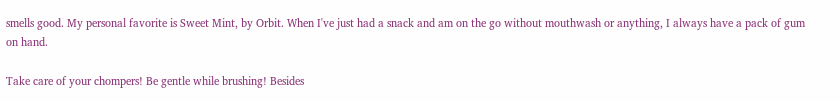smells good. My personal favorite is Sweet Mint, by Orbit. When I've just had a snack and am on the go without mouthwash or anything, I always have a pack of gum on hand.

Take care of your chompers! Be gentle while brushing! Besides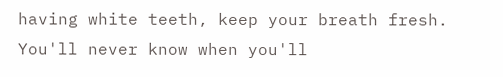having white teeth, keep your breath fresh. You'll never know when you'll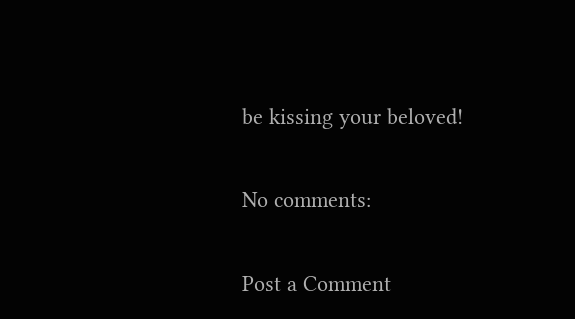be kissing your beloved!

No comments:

Post a Comment